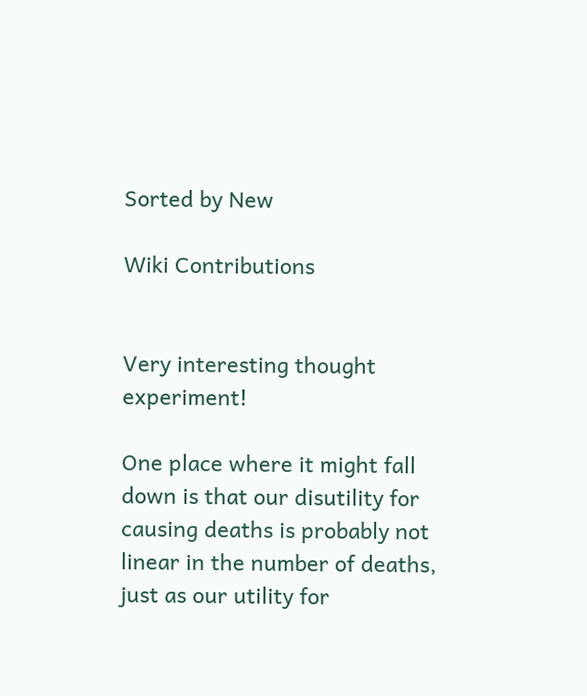Sorted by New

Wiki Contributions


Very interesting thought experiment!

One place where it might fall down is that our disutility for causing deaths is probably not linear in the number of deaths, just as our utility for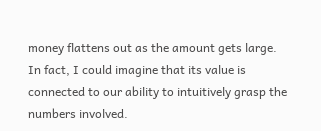money flattens out as the amount gets large. In fact, I could imagine that its value is connected to our ability to intuitively grasp the numbers involved.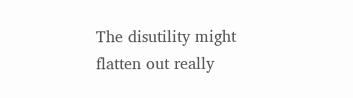The disutility might flatten out really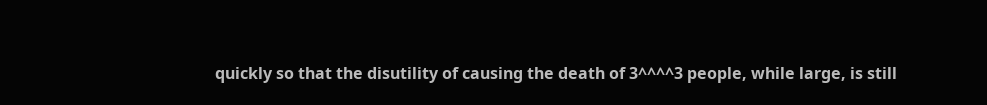quickly so that the disutility of causing the death of 3^^^^3 people, while large, is still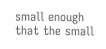small enough that the small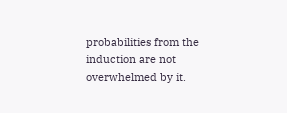probabilities from the induction are not overwhelmed by it.